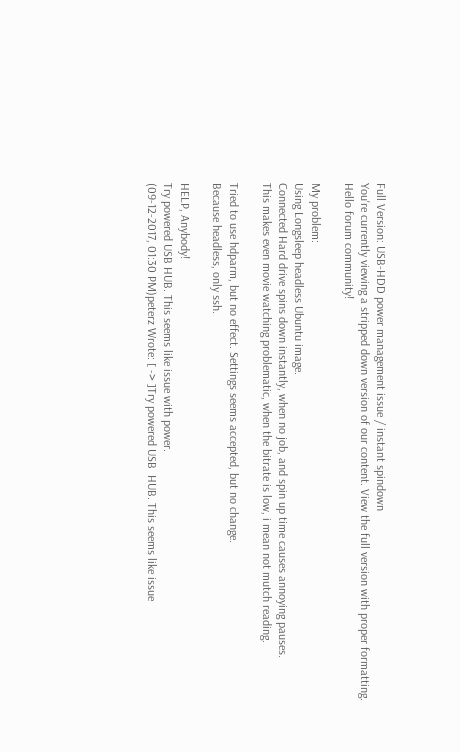Full Version: USB-HDD power management issue / instant spindown
You're currently viewing a stripped down version of our content. View the full version with proper formatting.
Hello forum community!

My problem:
Using Longsleep headless Ubuntu image.
Connected Hard drive spins down instantly, when no job, and spin up time causes annoying pauses.
This makes even movie watching problematic, when the bitrate is low, i mean not mutch reading.

Tried to use hdparm, but no effect. Settings seems accepted, but no change.
Because headless, only ssh.

HELP, Anybody!
Try powered USB HUB. This seems like issue with power.
(09-12-2017, 01:30 PM)peterz Wrote: [ -> ]Try powered USB  HUB. This seems like issue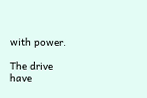with power.

The drive have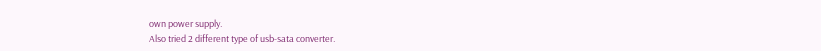own power supply.
Also tried 2 different type of usb-sata converter.